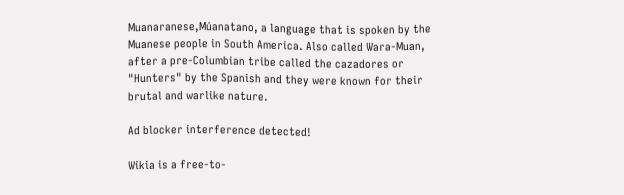Muanaranese,Múanatano, a language that is spoken by the Muanese people in South America. Also called Wara-Muan, after a pre-Columbian tribe called the cazadores or "Hunters" by the Spanish and they were known for their brutal and warlike nature.

Ad blocker interference detected!

Wikia is a free-to-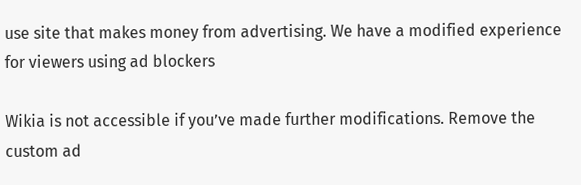use site that makes money from advertising. We have a modified experience for viewers using ad blockers

Wikia is not accessible if you’ve made further modifications. Remove the custom ad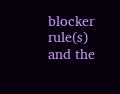blocker rule(s) and the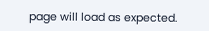page will load as expected.